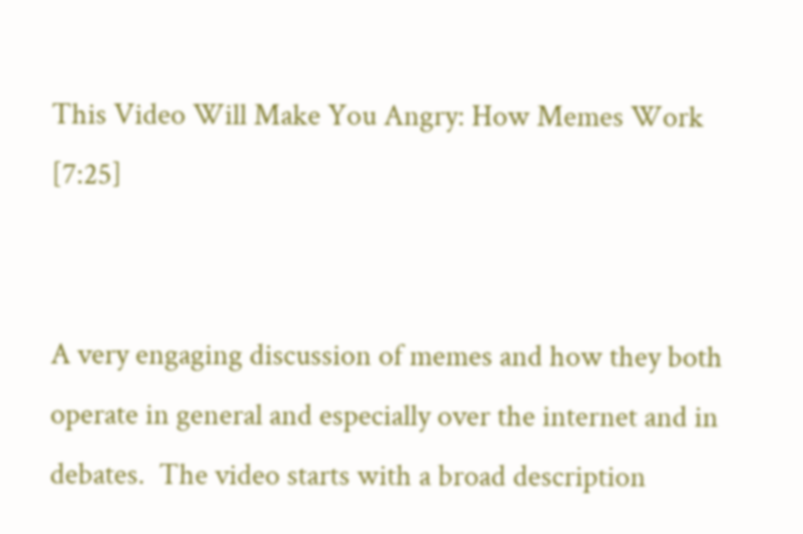This Video Will Make You Angry: How Memes Work [7:25]


A very engaging discussion of memes and how they both operate in general and especially over the internet and in debates.  The video starts with a broad description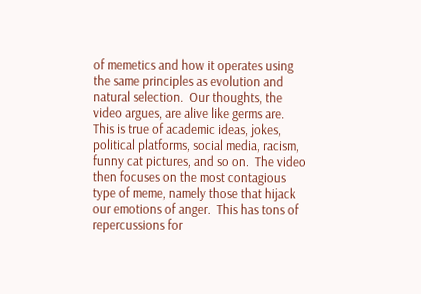of memetics and how it operates using the same principles as evolution and natural selection.  Our thoughts, the video argues, are alive like germs are.  This is true of academic ideas, jokes, political platforms, social media, racism, funny cat pictures, and so on.  The video then focuses on the most contagious type of meme, namely those that hijack our emotions of anger.  This has tons of repercussions for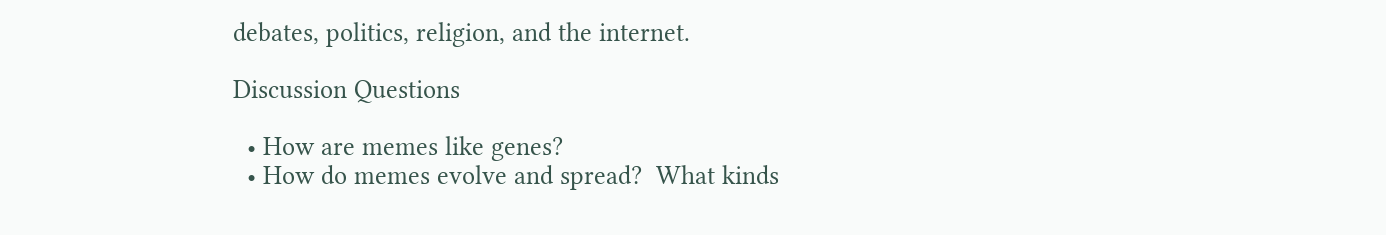debates, politics, religion, and the internet.

Discussion Questions

  • How are memes like genes?
  • How do memes evolve and spread?  What kinds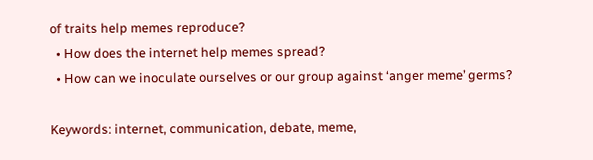of traits help memes reproduce?
  • How does the internet help memes spread?
  • How can we inoculate ourselves or our group against ‘anger meme’ germs?

Keywords: internet, communication, debate, meme,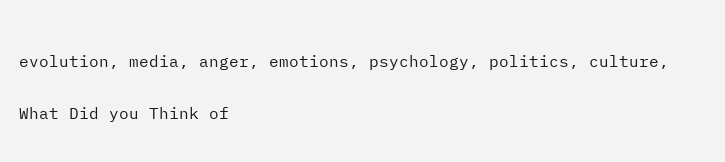evolution, media, anger, emotions, psychology, politics, culture,


What Did you Think of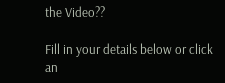the Video??

Fill in your details below or click an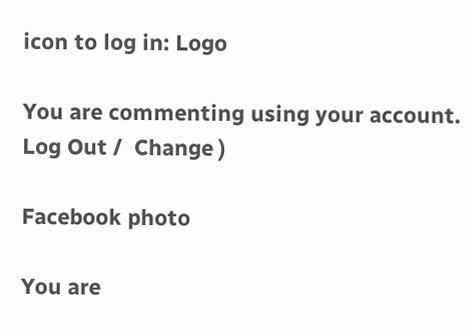icon to log in: Logo

You are commenting using your account. Log Out /  Change )

Facebook photo

You are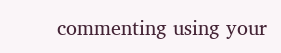commenting using your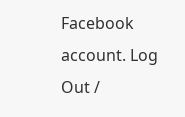Facebook account. Log Out /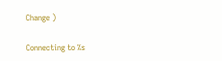Change )

Connecting to %s